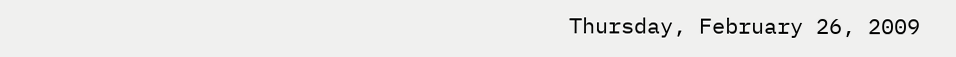Thursday, February 26, 2009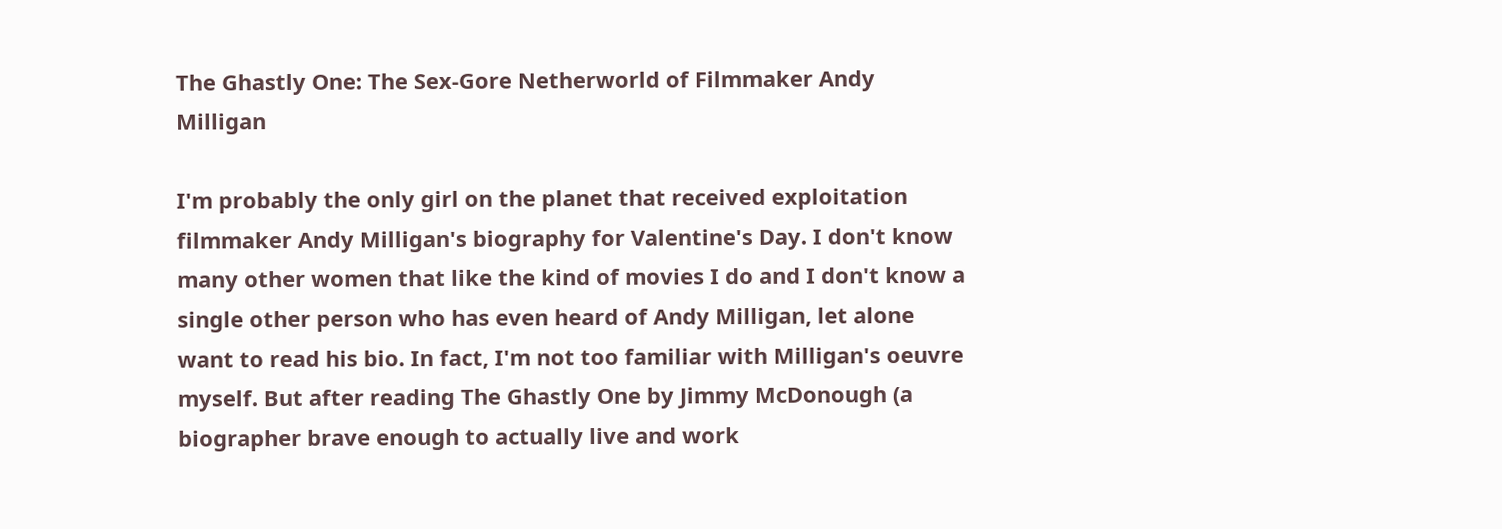The Ghastly One: The Sex-Gore Netherworld of Filmmaker Andy Milligan

I'm probably the only girl on the planet that received exploitation filmmaker Andy Milligan's biography for Valentine's Day. I don't know many other women that like the kind of movies I do and I don't know a single other person who has even heard of Andy Milligan, let alone want to read his bio. In fact, I'm not too familiar with Milligan's oeuvre myself. But after reading The Ghastly One by Jimmy McDonough (a biographer brave enough to actually live and work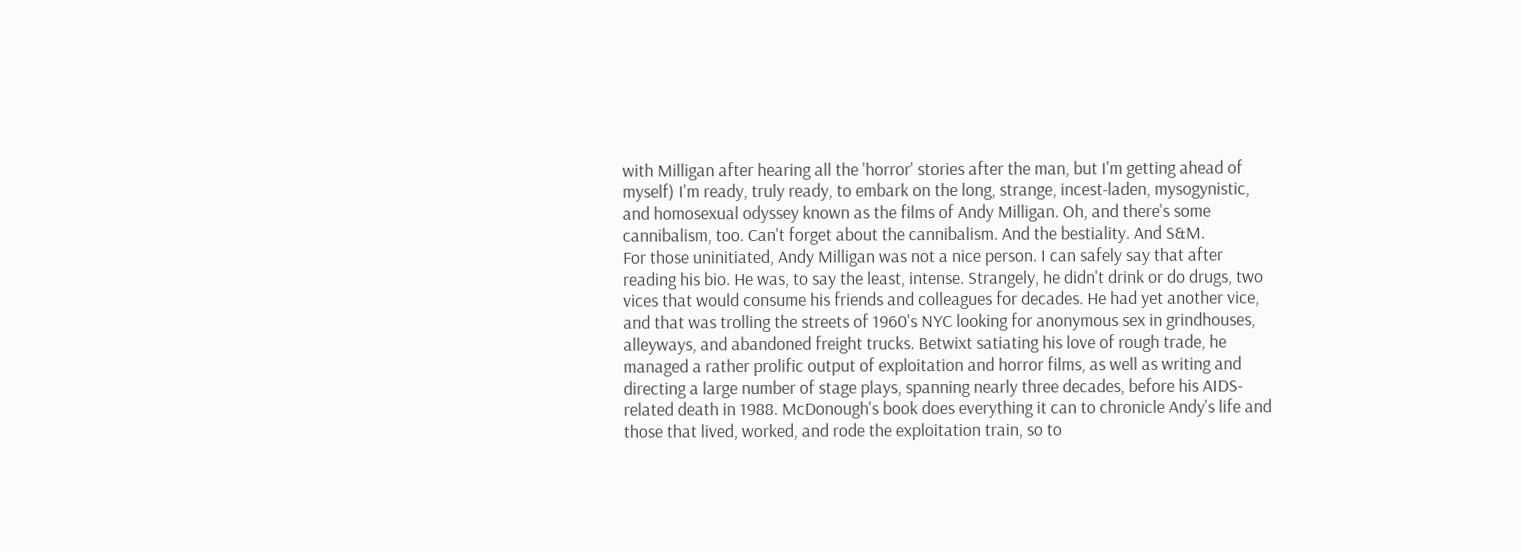with Milligan after hearing all the 'horror' stories after the man, but I'm getting ahead of myself) I'm ready, truly ready, to embark on the long, strange, incest-laden, mysogynistic, and homosexual odyssey known as the films of Andy Milligan. Oh, and there's some cannibalism, too. Can't forget about the cannibalism. And the bestiality. And S&M.
For those uninitiated, Andy Milligan was not a nice person. I can safely say that after reading his bio. He was, to say the least, intense. Strangely, he didn't drink or do drugs, two vices that would consume his friends and colleagues for decades. He had yet another vice, and that was trolling the streets of 1960's NYC looking for anonymous sex in grindhouses, alleyways, and abandoned freight trucks. Betwixt satiating his love of rough trade, he managed a rather prolific output of exploitation and horror films, as well as writing and directing a large number of stage plays, spanning nearly three decades, before his AIDS-related death in 1988. McDonough's book does everything it can to chronicle Andy's life and those that lived, worked, and rode the exploitation train, so to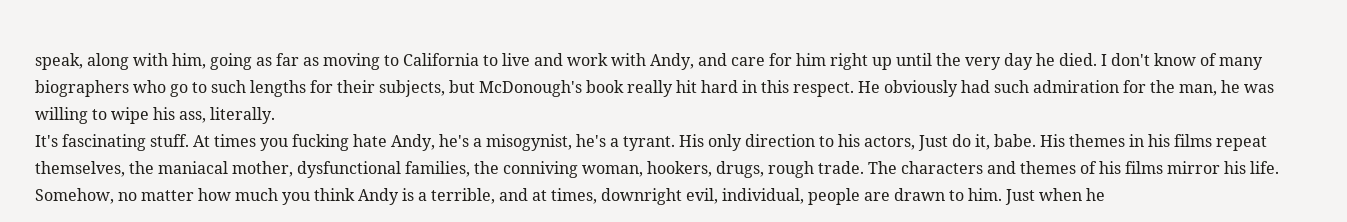speak, along with him, going as far as moving to California to live and work with Andy, and care for him right up until the very day he died. I don't know of many biographers who go to such lengths for their subjects, but McDonough's book really hit hard in this respect. He obviously had such admiration for the man, he was willing to wipe his ass, literally.
It's fascinating stuff. At times you fucking hate Andy, he's a misogynist, he's a tyrant. His only direction to his actors, Just do it, babe. His themes in his films repeat themselves, the maniacal mother, dysfunctional families, the conniving woman, hookers, drugs, rough trade. The characters and themes of his films mirror his life. Somehow, no matter how much you think Andy is a terrible, and at times, downright evil, individual, people are drawn to him. Just when he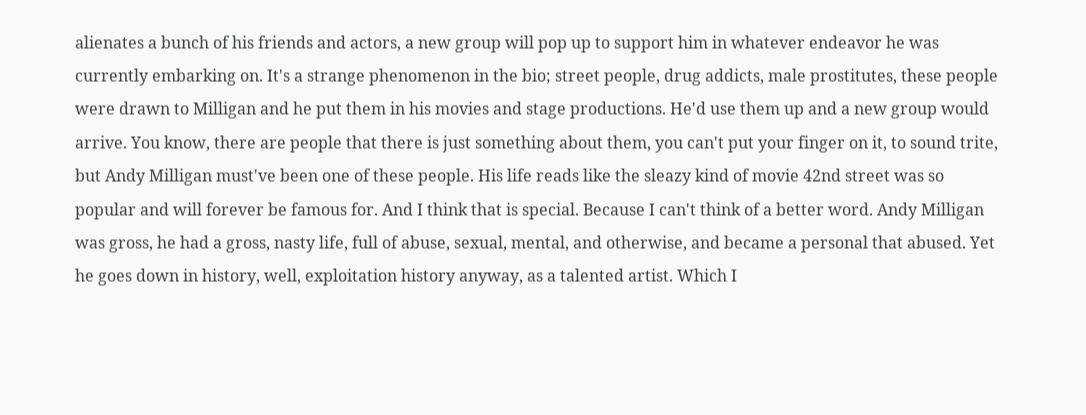alienates a bunch of his friends and actors, a new group will pop up to support him in whatever endeavor he was currently embarking on. It's a strange phenomenon in the bio; street people, drug addicts, male prostitutes, these people were drawn to Milligan and he put them in his movies and stage productions. He'd use them up and a new group would arrive. You know, there are people that there is just something about them, you can't put your finger on it, to sound trite, but Andy Milligan must've been one of these people. His life reads like the sleazy kind of movie 42nd street was so popular and will forever be famous for. And I think that is special. Because I can't think of a better word. Andy Milligan was gross, he had a gross, nasty life, full of abuse, sexual, mental, and otherwise, and became a personal that abused. Yet he goes down in history, well, exploitation history anyway, as a talented artist. Which I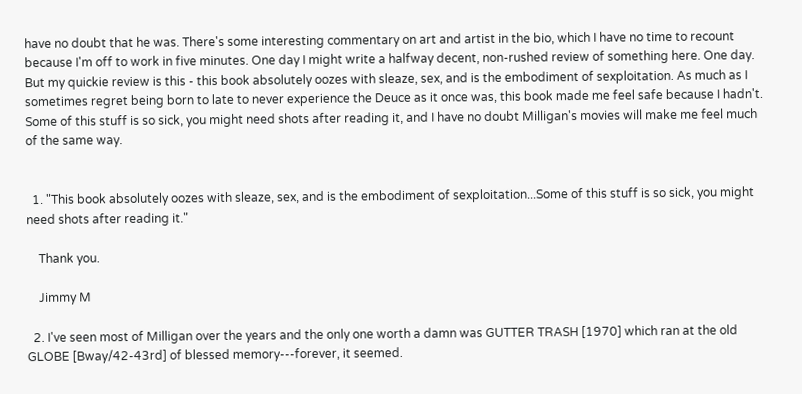have no doubt that he was. There's some interesting commentary on art and artist in the bio, which I have no time to recount because I'm off to work in five minutes. One day I might write a halfway decent, non-rushed review of something here. One day.
But my quickie review is this - this book absolutely oozes with sleaze, sex, and is the embodiment of sexploitation. As much as I sometimes regret being born to late to never experience the Deuce as it once was, this book made me feel safe because I hadn't. Some of this stuff is so sick, you might need shots after reading it, and I have no doubt Milligan's movies will make me feel much of the same way.


  1. "This book absolutely oozes with sleaze, sex, and is the embodiment of sexploitation...Some of this stuff is so sick, you might need shots after reading it."

    Thank you.

    Jimmy M

  2. I've seen most of Milligan over the years and the only one worth a damn was GUTTER TRASH [1970] which ran at the old GLOBE [Bway/42-43rd] of blessed memory---forever, it seemed.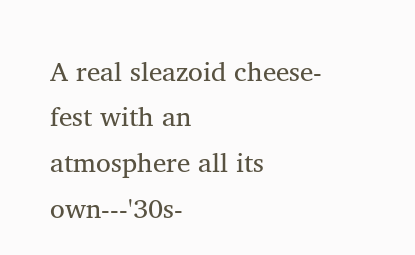A real sleazoid cheese-fest with an atmosphere all its own---'30s-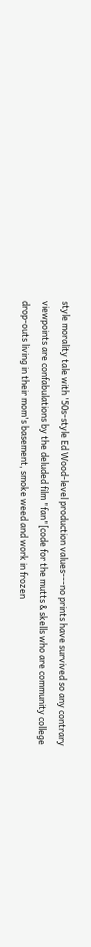style morality tale with '50s-style Ed Wood-level production values---no prints have survived so any contrary viewpoints are confabulations by the deluded film "fan"[code for the mutts & skells who are community college drop-outs living in their mom's basement, smoke weed and work in frozen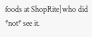foods at ShopRite]who did *not* see it.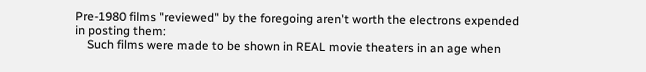Pre-1980 films "reviewed" by the foregoing aren't worth the electrons expended in posting them:
    Such films were made to be shown in REAL movie theaters in an age when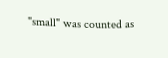"small" was counted as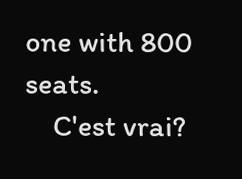one with 800 seats.
    C'est vrai?